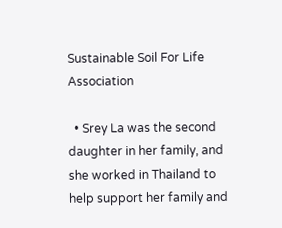Sustainable Soil For Life Association

  • Srey La was the second daughter in her family, and she worked in Thailand to help support her family and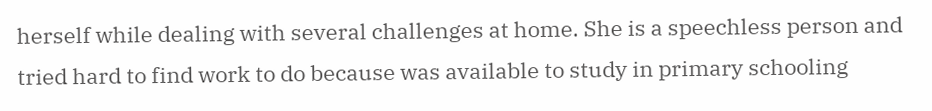herself while dealing with several challenges at home. She is a speechless person and tried hard to find work to do because was available to study in primary schooling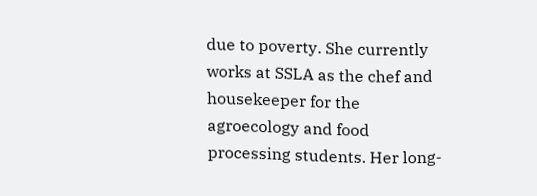due to poverty. She currently works at SSLA as the chef and housekeeper for the agroecology and food processing students. Her long-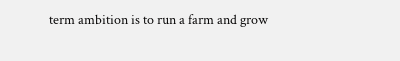term ambition is to run a farm and grow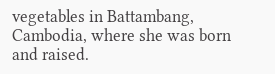vegetables in Battambang, Cambodia, where she was born and raised.